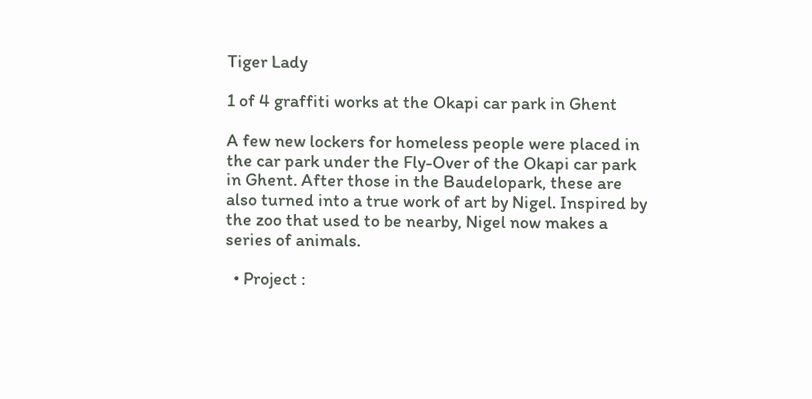Tiger Lady

1 of 4 graffiti works at the Okapi car park in Ghent

A few new lockers for homeless people were placed in the car park under the Fly-Over of the Okapi car park in Ghent. After those in the Baudelopark, these are also turned into a true work of art by Nigel. Inspired by the zoo that used to be nearby, Nigel now makes a series of animals.

  • Project :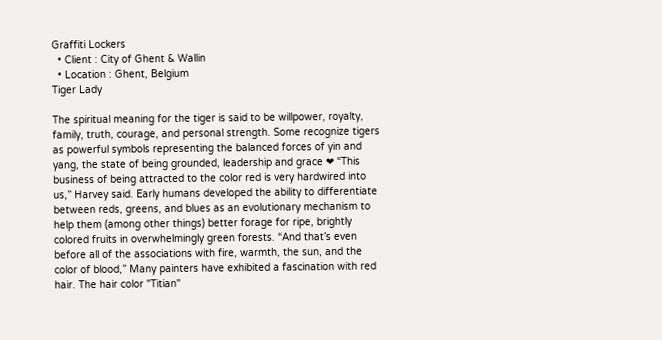Graffiti Lockers
  • Client : City of Ghent & Wallin
  • Location : Ghent, Belgium
Tiger Lady

The spiritual meaning for the tiger is said to be willpower, royalty, family, truth, courage, and personal strength. Some recognize tigers as powerful symbols representing the balanced forces of yin and yang, the state of being grounded, leadership and grace ❤ “This business of being attracted to the color red is very hardwired into us,” Harvey said. Early humans developed the ability to differentiate between reds, greens, and blues as an evolutionary mechanism to help them (among other things) better forage for ripe, brightly colored fruits in overwhelmingly green forests. “And that’s even before all of the associations with fire, warmth, the sun, and the color of blood,” Many painters have exhibited a fascination with red hair. The hair color "Titian"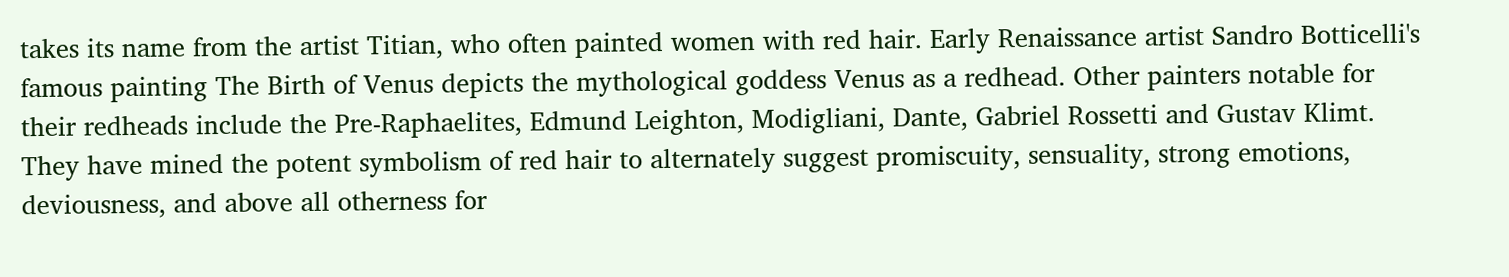takes its name from the artist Titian, who often painted women with red hair. Early Renaissance artist Sandro Botticelli's famous painting The Birth of Venus depicts the mythological goddess Venus as a redhead. Other painters notable for their redheads include the Pre-Raphaelites, Edmund Leighton, Modigliani, Dante, Gabriel Rossetti and Gustav Klimt. They have mined the potent symbolism of red hair to alternately suggest promiscuity, sensuality, strong emotions, deviousness, and above all otherness for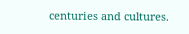centuries and cultures.